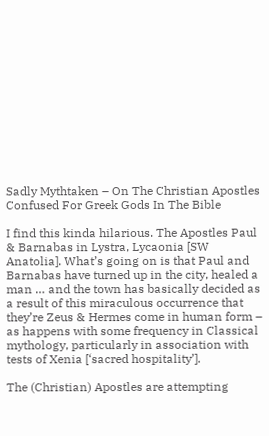Sadly Mythtaken – On The Christian Apostles Confused For Greek Gods In The Bible

I find this kinda hilarious. The Apostles Paul & Barnabas in Lystra, Lycaonia [SW Anatolia]. What’s going on is that Paul and Barnabas have turned up in the city, healed a man … and the town has basically decided as a result of this miraculous occurrence that they’re Zeus & Hermes come in human form – as happens with some frequency in Classical mythology, particularly in association with tests of Xenia [‘sacred hospitality’].

The (Christian) Apostles are attempting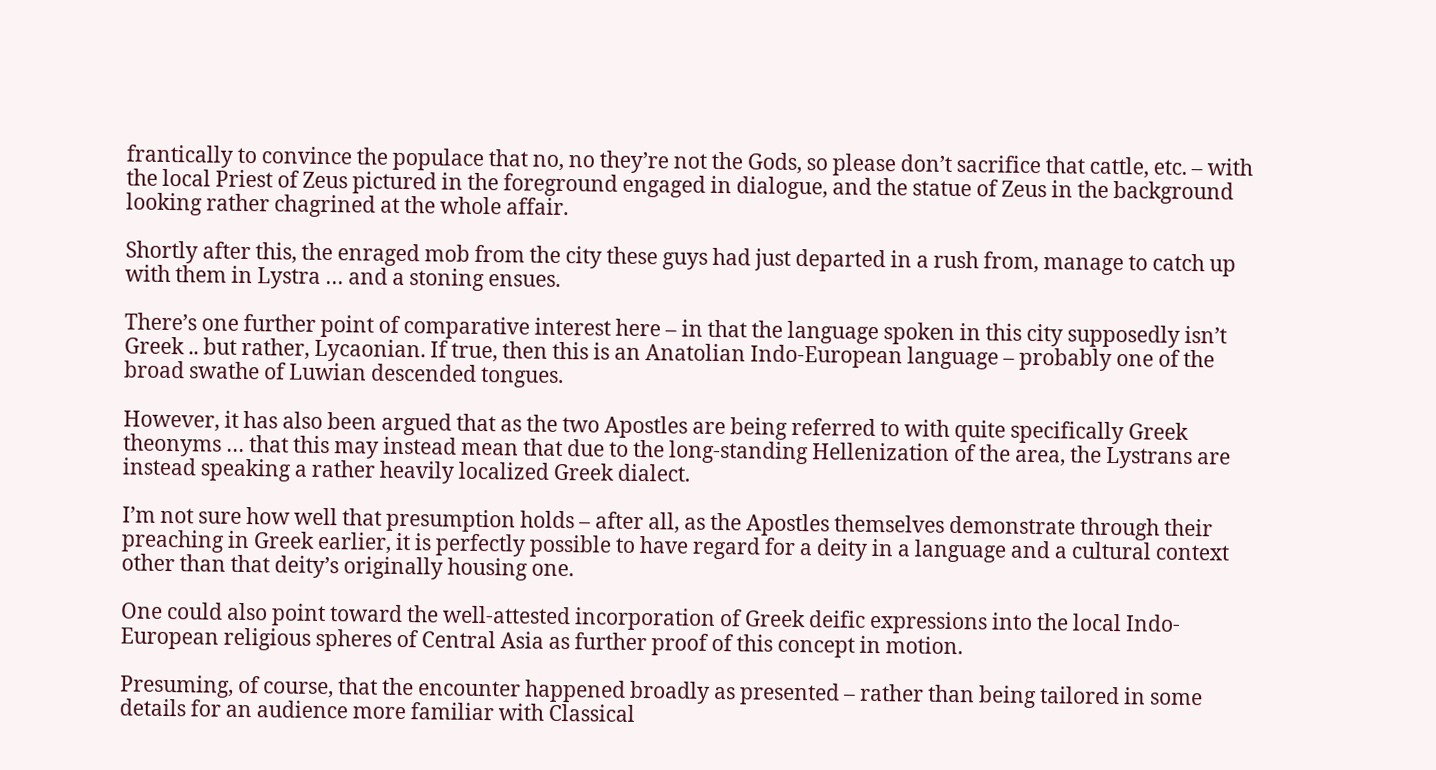frantically to convince the populace that no, no they’re not the Gods, so please don’t sacrifice that cattle, etc. – with the local Priest of Zeus pictured in the foreground engaged in dialogue, and the statue of Zeus in the background looking rather chagrined at the whole affair.

Shortly after this, the enraged mob from the city these guys had just departed in a rush from, manage to catch up with them in Lystra … and a stoning ensues.

There’s one further point of comparative interest here – in that the language spoken in this city supposedly isn’t Greek .. but rather, Lycaonian. If true, then this is an Anatolian Indo-European language – probably one of the broad swathe of Luwian descended tongues.

However, it has also been argued that as the two Apostles are being referred to with quite specifically Greek theonyms … that this may instead mean that due to the long-standing Hellenization of the area, the Lystrans are instead speaking a rather heavily localized Greek dialect.

I’m not sure how well that presumption holds – after all, as the Apostles themselves demonstrate through their preaching in Greek earlier, it is perfectly possible to have regard for a deity in a language and a cultural context other than that deity’s originally housing one.

One could also point toward the well-attested incorporation of Greek deific expressions into the local Indo-European religious spheres of Central Asia as further proof of this concept in motion.

Presuming, of course, that the encounter happened broadly as presented – rather than being tailored in some details for an audience more familiar with Classical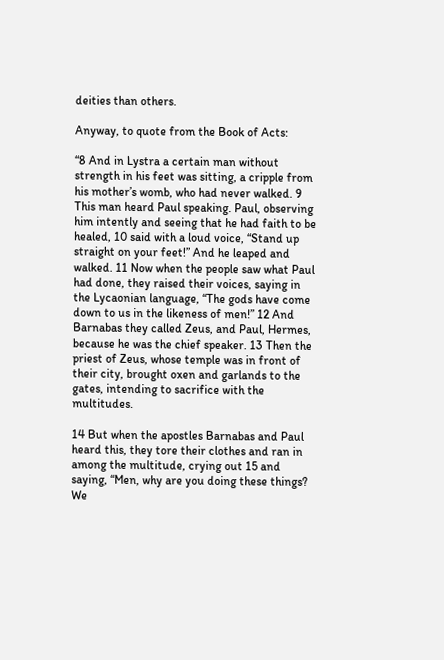deities than others.

Anyway, to quote from the Book of Acts:

“8 And in Lystra a certain man without strength in his feet was sitting, a cripple from his mother’s womb, who had never walked. 9 This man heard Paul speaking. Paul, observing him intently and seeing that he had faith to be healed, 10 said with a loud voice, “Stand up straight on your feet!” And he leaped and walked. 11 Now when the people saw what Paul had done, they raised their voices, saying in the Lycaonian language, “The gods have come down to us in the likeness of men!” 12 And Barnabas they called Zeus, and Paul, Hermes, because he was the chief speaker. 13 Then the priest of Zeus, whose temple was in front of their city, brought oxen and garlands to the gates, intending to sacrifice with the multitudes.

14 But when the apostles Barnabas and Paul heard this, they tore their clothes and ran in among the multitude, crying out 15 and saying, “Men, why are you doing these things? We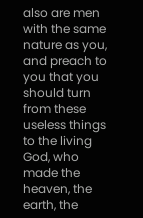also are men with the same nature as you, and preach to you that you should turn from these useless things to the living God, who made the heaven, the earth, the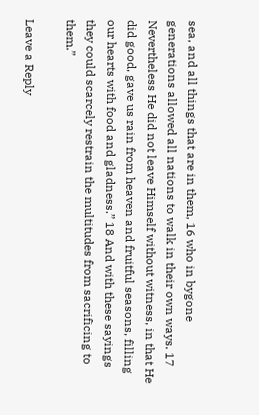sea, and all things that are in them, 16 who in bygone generations allowed all nations to walk in their own ways. 17 Nevertheless He did not leave Himself without witness, in that He did good, gave us rain from heaven and fruitful seasons, filling our hearts with food and gladness.” 18 And with these sayings they could scarcely restrain the multitudes from sacrificing to them.”

Leave a Reply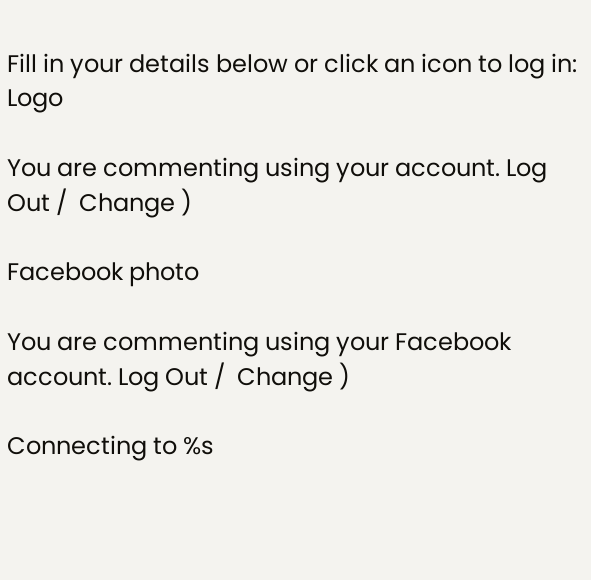Fill in your details below or click an icon to log in: Logo

You are commenting using your account. Log Out /  Change )

Facebook photo

You are commenting using your Facebook account. Log Out /  Change )

Connecting to %s